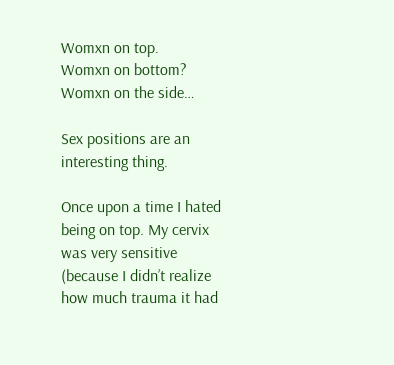Womxn on top.
Womxn on bottom?
Womxn on the side…

Sex positions are an interesting thing.

Once upon a time I hated being on top. My cervix was very sensitive (because I didn’t realize how much trauma it had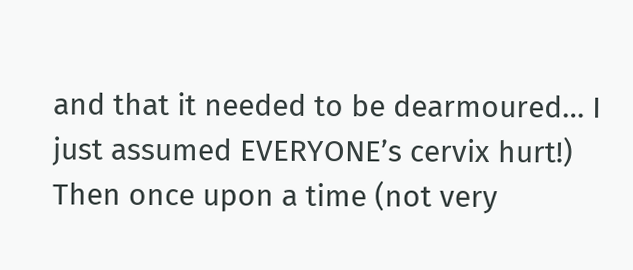and that it needed to be dearmoured… I just assumed EVERYONE’s cervix hurt!) Then once upon a time (not very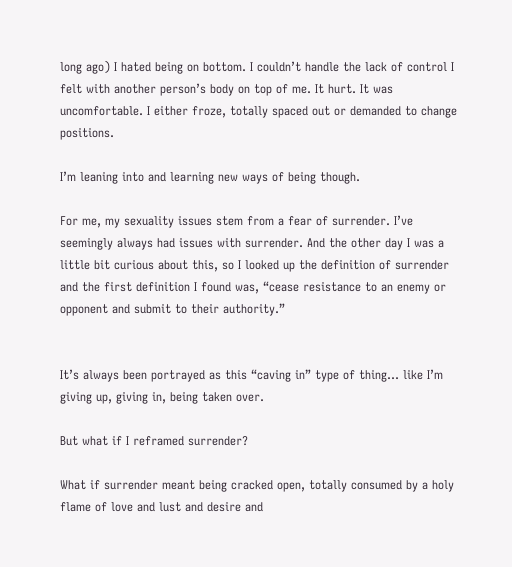long ago) I hated being on bottom. I couldn’t handle the lack of control I felt with another person’s body on top of me. It hurt. It was uncomfortable. I either froze, totally spaced out or demanded to change positions.

I’m leaning into and learning new ways of being though.

For me, my sexuality issues stem from a fear of surrender. I’ve seemingly always had issues with surrender. And the other day I was a little bit curious about this, so I looked up the definition of surrender and the first definition I found was, “cease resistance to an enemy or opponent and submit to their authority.”


It’s always been portrayed as this “caving in” type of thing… like I’m giving up, giving in, being taken over.

But what if I reframed surrender?

What if surrender meant being cracked open, totally consumed by a holy flame of love and lust and desire and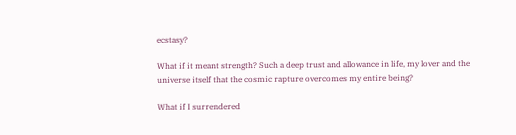ecstasy?

What if it meant strength? Such a deep trust and allowance in life, my lover and the universe itself that the cosmic rapture overcomes my entire being?

What if I surrendered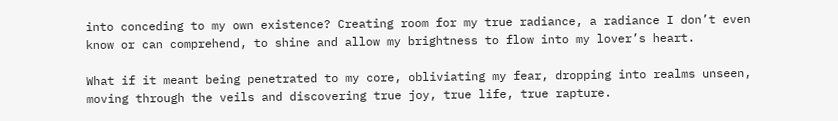into conceding to my own existence? Creating room for my true radiance, a radiance I don’t even know or can comprehend, to shine and allow my brightness to flow into my lover’s heart.

What if it meant being penetrated to my core, obliviating my fear, dropping into realms unseen, moving through the veils and discovering true joy, true life, true rapture.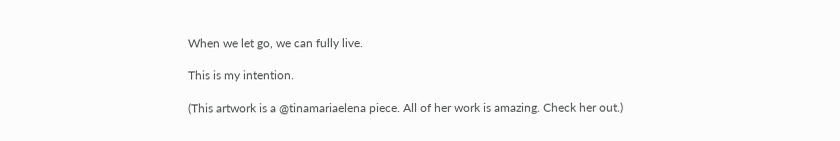When we let go, we can fully live.

This is my intention.

(This artwork is a @tinamariaelena piece. All of her work is amazing. Check her out.)